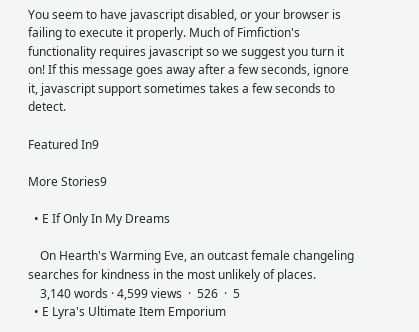You seem to have javascript disabled, or your browser is failing to execute it properly. Much of Fimfiction's functionality requires javascript so we suggest you turn it on! If this message goes away after a few seconds, ignore it, javascript support sometimes takes a few seconds to detect.

Featured In9

More Stories9

  • E If Only In My Dreams

    On Hearth's Warming Eve, an outcast female changeling searches for kindness in the most unlikely of places.
    3,140 words · 4,599 views  ·  526  ·  5
  • E Lyra's Ultimate Item Emporium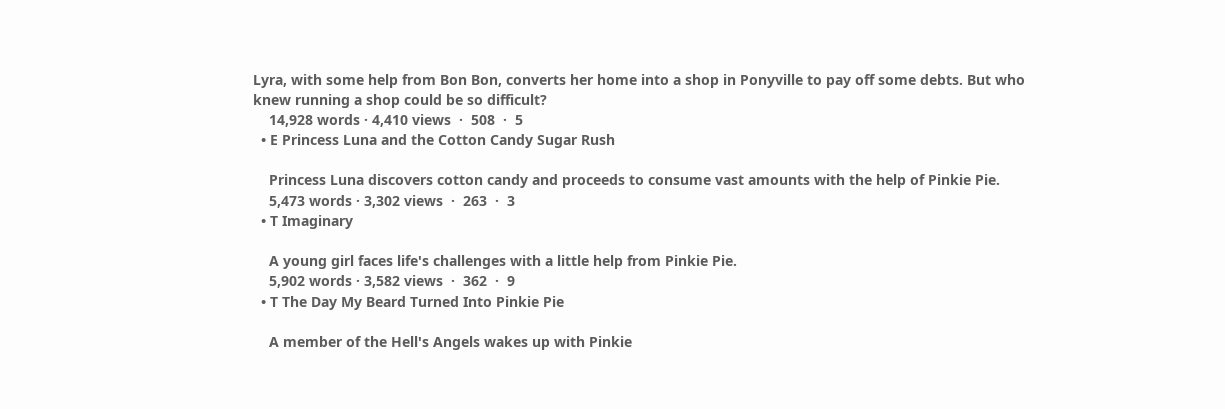Lyra, with some help from Bon Bon, converts her home into a shop in Ponyville to pay off some debts. But who knew running a shop could be so difficult?
    14,928 words · 4,410 views  ·  508  ·  5
  • E Princess Luna and the Cotton Candy Sugar Rush

    Princess Luna discovers cotton candy and proceeds to consume vast amounts with the help of Pinkie Pie.
    5,473 words · 3,302 views  ·  263  ·  3
  • T Imaginary

    A young girl faces life's challenges with a little help from Pinkie Pie.
    5,902 words · 3,582 views  ·  362  ·  9
  • T The Day My Beard Turned Into Pinkie Pie

    A member of the Hell's Angels wakes up with Pinkie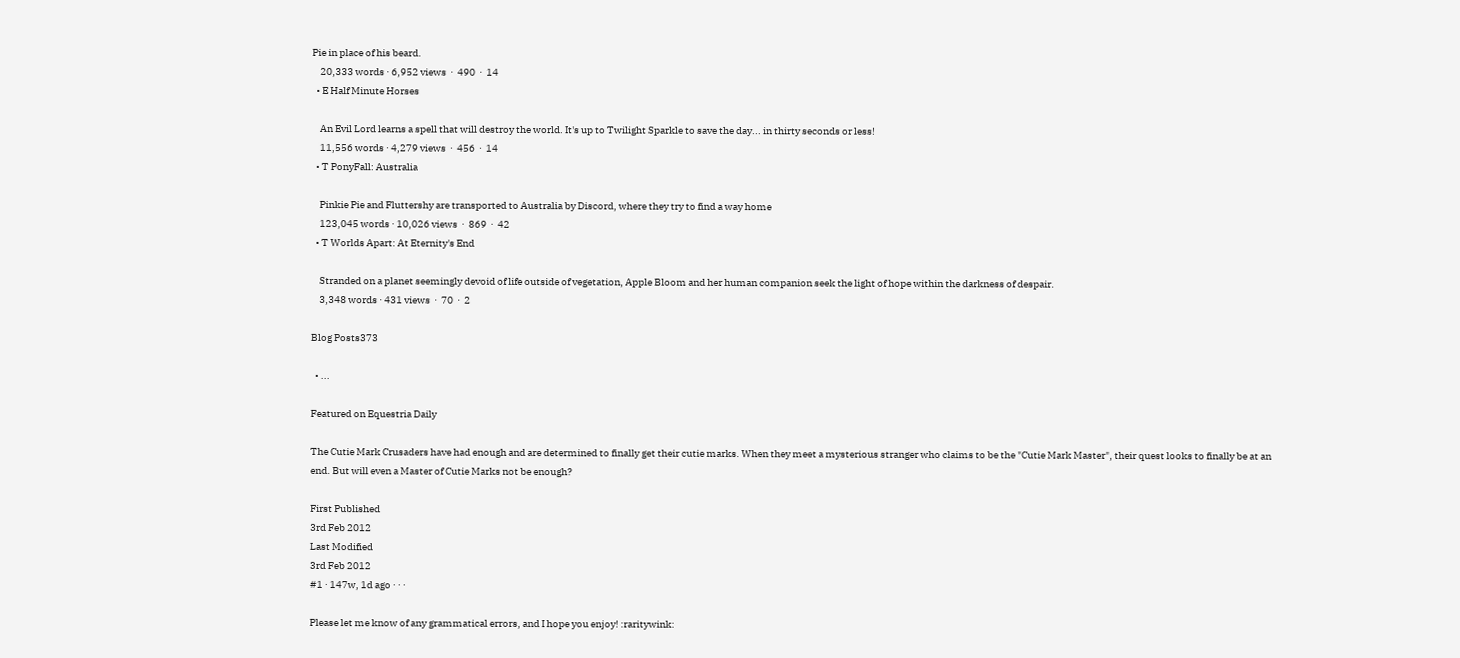Pie in place of his beard.
    20,333 words · 6,952 views  ·  490  ·  14
  • E Half Minute Horses

    An Evil Lord learns a spell that will destroy the world. It's up to Twilight Sparkle to save the day... in thirty seconds or less!
    11,556 words · 4,279 views  ·  456  ·  14
  • T PonyFall: Australia

    Pinkie Pie and Fluttershy are transported to Australia by Discord, where they try to find a way home
    123,045 words · 10,026 views  ·  869  ·  42
  • T Worlds Apart: At Eternity's End

    Stranded on a planet seemingly devoid of life outside of vegetation, Apple Bloom and her human companion seek the light of hope within the darkness of despair.
    3,348 words · 431 views  ·  70  ·  2

Blog Posts373

  • ...

Featured on Equestria Daily

The Cutie Mark Crusaders have had enough and are determined to finally get their cutie marks. When they meet a mysterious stranger who claims to be the "Cutie Mark Master", their quest looks to finally be at an end. But will even a Master of Cutie Marks not be enough?

First Published
3rd Feb 2012
Last Modified
3rd Feb 2012
#1 · 147w, 1d ago · · ·

Please let me know of any grammatical errors, and I hope you enjoy! :raritywink: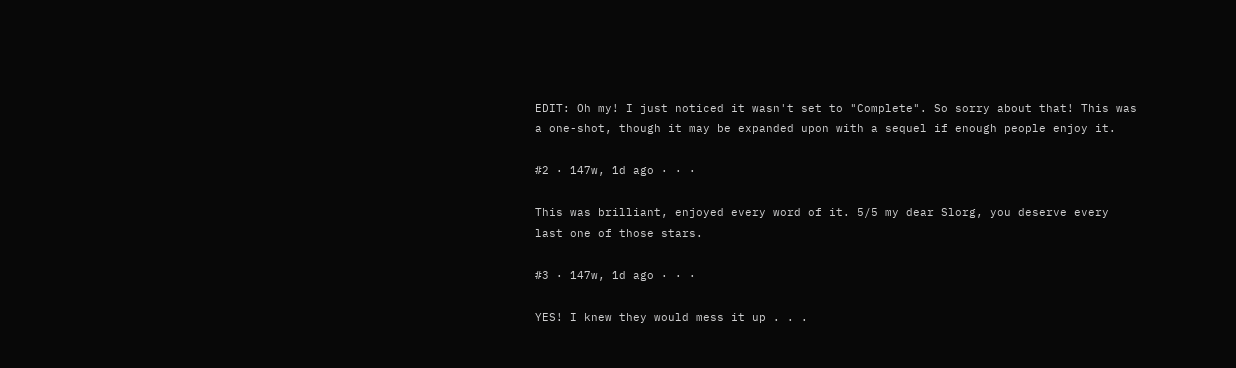EDIT: Oh my! I just noticed it wasn't set to "Complete". So sorry about that! This was a one-shot, though it may be expanded upon with a sequel if enough people enjoy it.

#2 · 147w, 1d ago · · ·

This was brilliant, enjoyed every word of it. 5/5 my dear Slorg, you deserve every last one of those stars.

#3 · 147w, 1d ago · · ·

YES! I knew they would mess it up . . .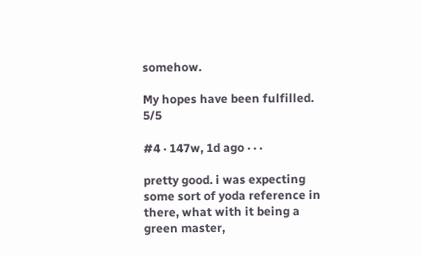somehow.

My hopes have been fulfilled. 5/5

#4 · 147w, 1d ago · · ·

pretty good. i was expecting some sort of yoda reference in there, what with it being a green master,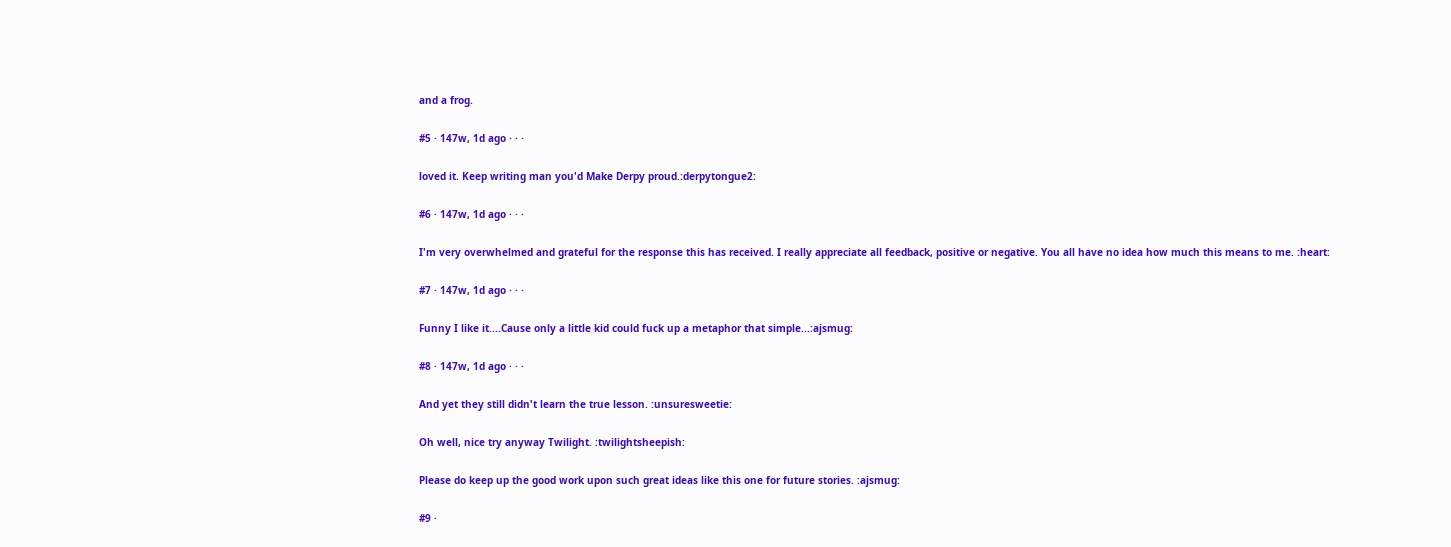and a frog.

#5 · 147w, 1d ago · · ·

loved it. Keep writing man you'd Make Derpy proud.:derpytongue2:

#6 · 147w, 1d ago · · ·

I'm very overwhelmed and grateful for the response this has received. I really appreciate all feedback, positive or negative. You all have no idea how much this means to me. :heart:

#7 · 147w, 1d ago · · ·

Funny I like it....Cause only a little kid could fuck up a metaphor that simple...:ajsmug:

#8 · 147w, 1d ago · · ·

And yet they still didn't learn the true lesson. :unsuresweetie:

Oh well, nice try anyway Twilight. :twilightsheepish:

Please do keep up the good work upon such great ideas like this one for future stories. :ajsmug:

#9 ·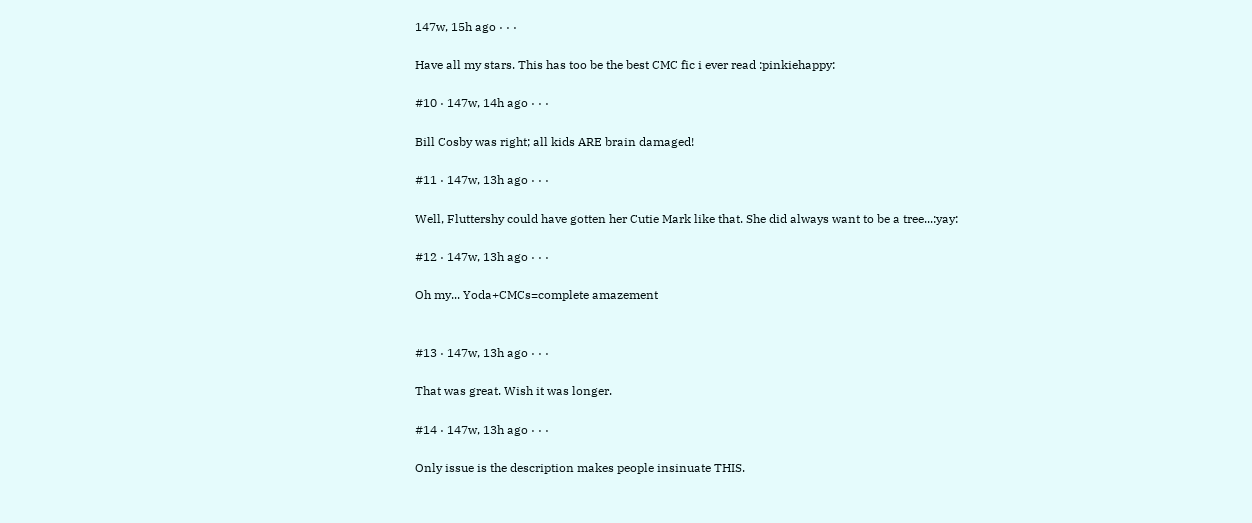147w, 15h ago · · ·

Have all my stars. This has too be the best CMC fic i ever read :pinkiehappy:

#10 · 147w, 14h ago · · ·

Bill Cosby was right; all kids ARE brain damaged!

#11 · 147w, 13h ago · · ·

Well, Fluttershy could have gotten her Cutie Mark like that. She did always want to be a tree...:yay:

#12 · 147w, 13h ago · · ·

Oh my... Yoda+CMCs=complete amazement


#13 · 147w, 13h ago · · ·

That was great. Wish it was longer.

#14 · 147w, 13h ago · · ·

Only issue is the description makes people insinuate THIS.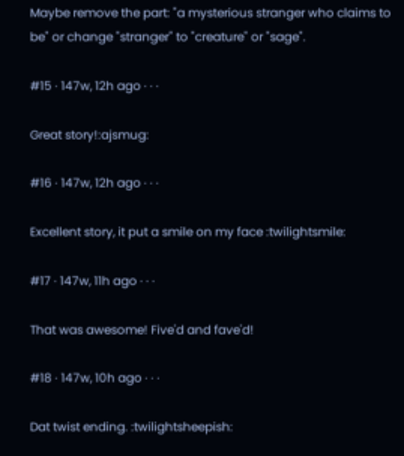Maybe remove the part: "a mysterious stranger who claims to be" or change "stranger" to "creature" or "sage".

#15 · 147w, 12h ago · · ·

Great story!:ajsmug:

#16 · 147w, 12h ago · · ·

Excellent story, it put a smile on my face :twilightsmile:

#17 · 147w, 11h ago · · ·

That was awesome! Five'd and fave'd!

#18 · 147w, 10h ago · · ·

Dat twist ending. :twilightsheepish: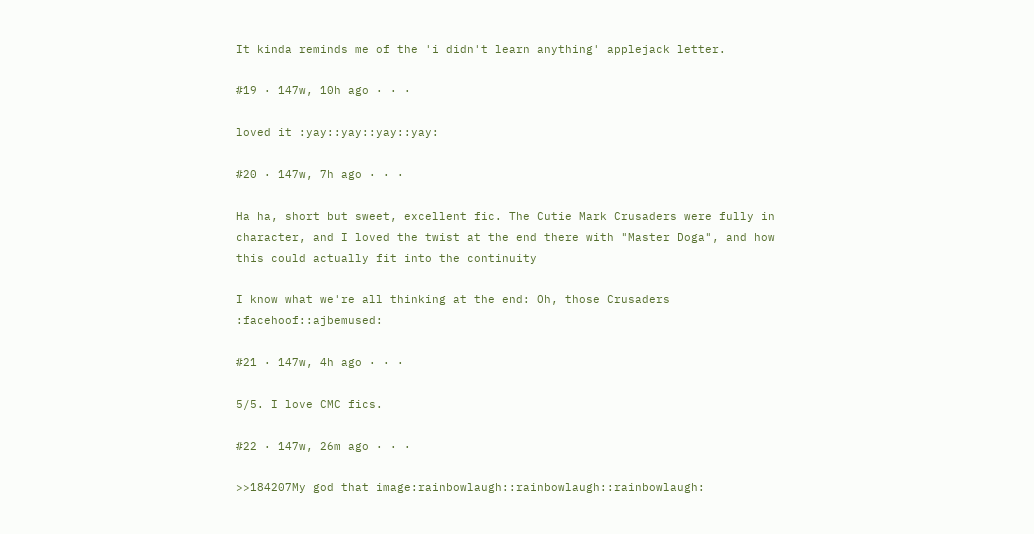It kinda reminds me of the 'i didn't learn anything' applejack letter.

#19 · 147w, 10h ago · · ·

loved it :yay::yay::yay::yay:

#20 · 147w, 7h ago · · ·

Ha ha, short but sweet, excellent fic. The Cutie Mark Crusaders were fully in character, and I loved the twist at the end there with "Master Doga", and how this could actually fit into the continuity

I know what we're all thinking at the end: Oh, those Crusaders :facehoof::ajbemused:

#21 · 147w, 4h ago · · ·

5/5. I love CMC fics.

#22 · 147w, 26m ago · · ·

>>184207My god that image:rainbowlaugh::rainbowlaugh::rainbowlaugh: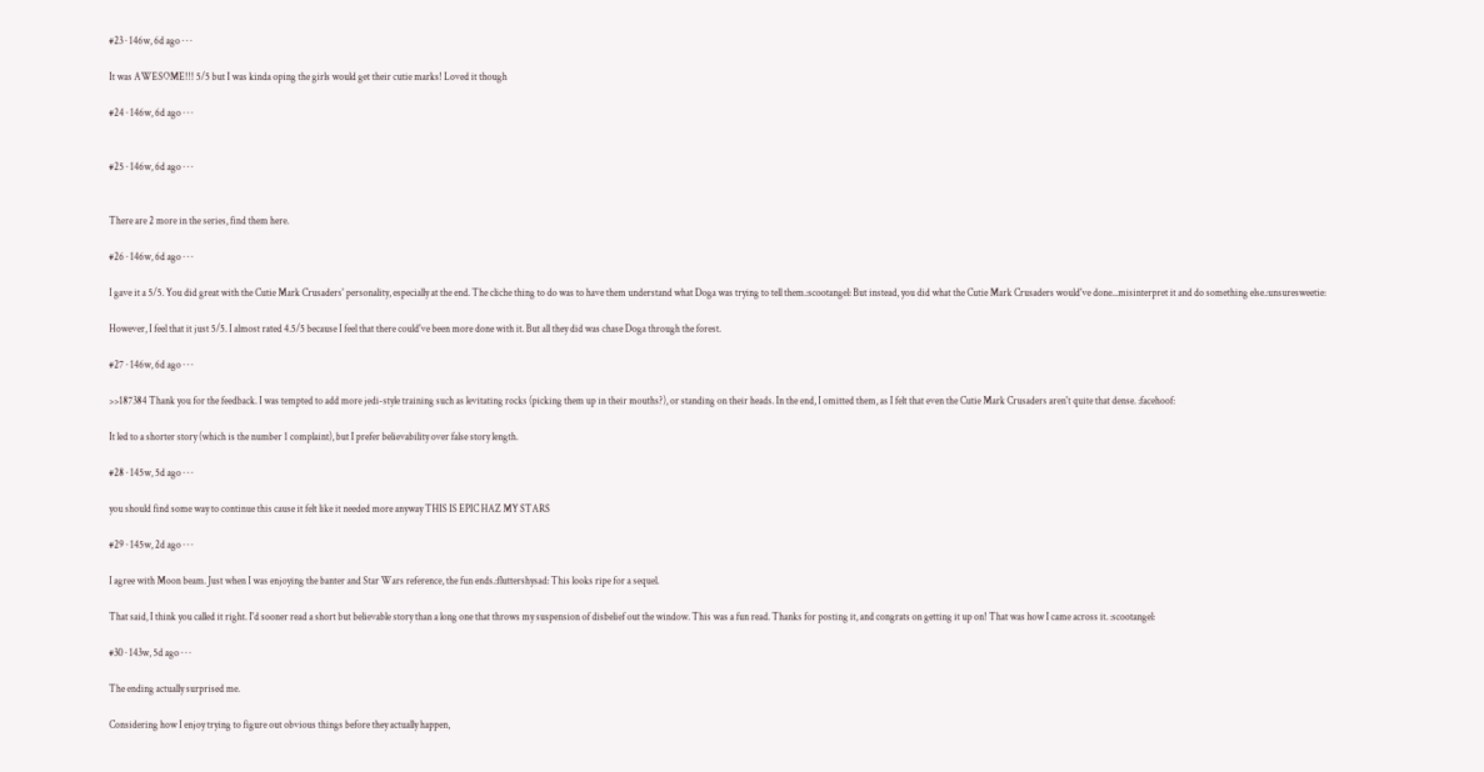#23 · 146w, 6d ago · · ·

It was AWESOME!!! 5/5 but I was kinda oping the girls would get their cutie marks! Loved it though

#24 · 146w, 6d ago · · ·


#25 · 146w, 6d ago · · ·


There are 2 more in the series, find them here.

#26 · 146w, 6d ago · · ·

I gave it a 5/5. You did great with the Cutie Mark Crusaders' personality, especially at the end. The cliche thing to do was to have them understand what Doga was trying to tell them.:scootangel: But instead, you did what the Cutie Mark Crusaders would've done...misinterpret it and do something else.:unsuresweetie:

However, I feel that it just 5/5. I almost rated 4.5/5 because I feel that there could've been more done with it. But all they did was chase Doga through the forest.

#27 · 146w, 6d ago · · ·

>>187384 Thank you for the feedback. I was tempted to add more jedi-style training such as levitating rocks (picking them up in their mouths?), or standing on their heads. In the end, I omitted them, as I felt that even the Cutie Mark Crusaders aren't quite that dense. :facehoof:

It led to a shorter story (which is the number 1 complaint), but I prefer believability over false story length.

#28 · 145w, 5d ago · · ·

you should find some way to continue this cause it felt like it needed more anyway THIS IS EPIC HAZ MY STARS

#29 · 145w, 2d ago · · ·

I agree with Moon beam. Just when I was enjoying the banter and Star Wars reference, the fun ends.:fluttershysad: This looks ripe for a sequel.

That said, I think you called it right. I'd sooner read a short but believable story than a long one that throws my suspension of disbelief out the window. This was a fun read. Thanks for posting it, and congrats on getting it up on! That was how I came across it. :scootangel:

#30 · 143w, 5d ago · · ·

The ending actually surprised me.

Considering how I enjoy trying to figure out obvious things before they actually happen,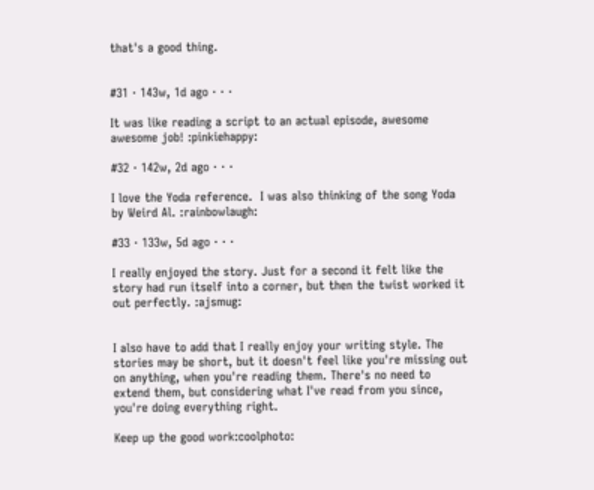that's a good thing.


#31 · 143w, 1d ago · · ·

It was like reading a script to an actual episode, awesome awesome job! :pinkiehappy:

#32 · 142w, 2d ago · · ·

I love the Yoda reference.  I was also thinking of the song Yoda by Weird Al. :rainbowlaugh:

#33 · 133w, 5d ago · · ·

I really enjoyed the story. Just for a second it felt like the story had run itself into a corner, but then the twist worked it out perfectly. :ajsmug:


I also have to add that I really enjoy your writing style. The stories may be short, but it doesn't feel like you're missing out on anything, when you're reading them. There's no need to extend them, but considering what I've read from you since, you're doing everything right.

Keep up the good work:coolphoto: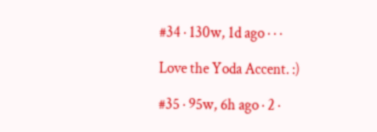#34 · 130w, 1d ago · · ·

Love the Yoda Accent. :)

#35 · 95w, 6h ago · 2 ·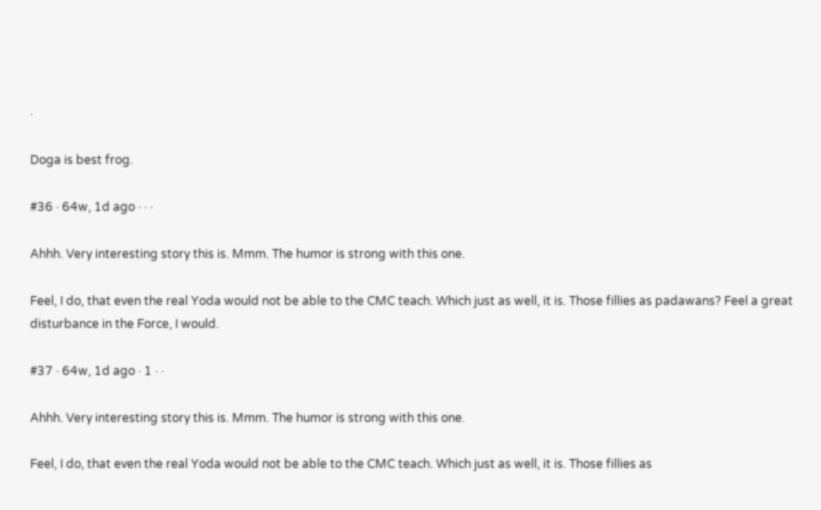·

Doga is best frog.

#36 · 64w, 1d ago · · ·

Ahhh. Very interesting story this is. Mmm. The humor is strong with this one.

Feel, I do, that even the real Yoda would not be able to the CMC teach. Which just as well, it is. Those fillies as padawans? Feel a great disturbance in the Force, I would.

#37 · 64w, 1d ago · 1 · ·

Ahhh. Very interesting story this is. Mmm. The humor is strong with this one.

Feel, I do, that even the real Yoda would not be able to the CMC teach. Which just as well, it is. Those fillies as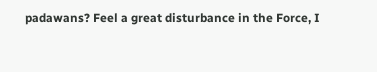padawans? Feel a great disturbance in the Force, I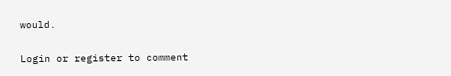would.

Login or register to comment